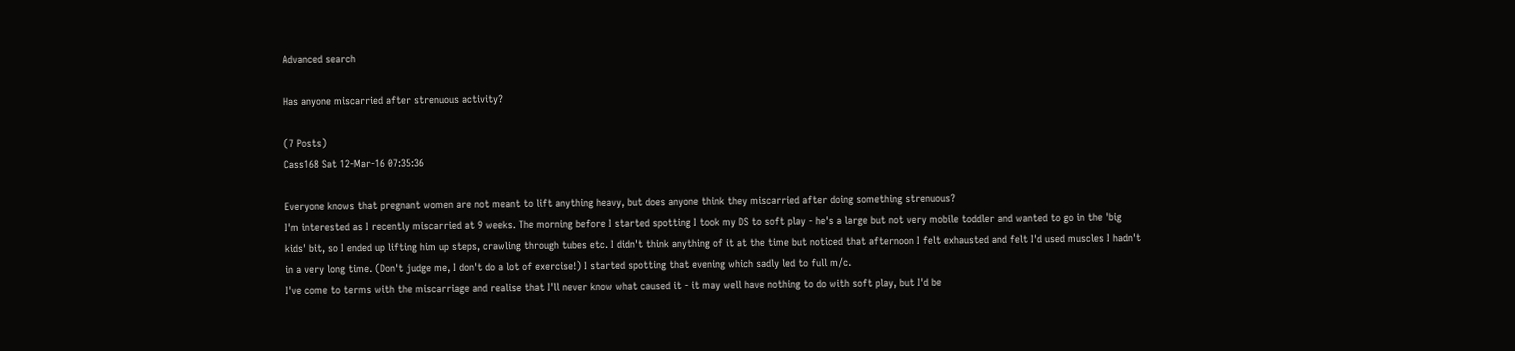Advanced search

Has anyone miscarried after strenuous activity?

(7 Posts)
Cass168 Sat 12-Mar-16 07:35:36

Everyone knows that pregnant women are not meant to lift anything heavy, but does anyone think they miscarried after doing something strenuous?
I'm interested as I recently miscarried at 9 weeks. The morning before I started spotting I took my DS to soft play - he's a large but not very mobile toddler and wanted to go in the 'big kids' bit, so I ended up lifting him up steps, crawling through tubes etc. I didn't think anything of it at the time but noticed that afternoon I felt exhausted and felt I'd used muscles I hadn't in a very long time. (Don't judge me, I don't do a lot of exercise!) I started spotting that evening which sadly led to full m/c.
I've come to terms with the miscarriage and realise that I'll never know what caused it - it may well have nothing to do with soft play, but I'd be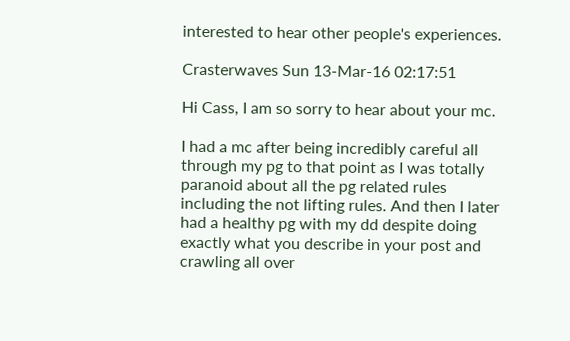interested to hear other people's experiences.

Crasterwaves Sun 13-Mar-16 02:17:51

Hi Cass, I am so sorry to hear about your mc.

I had a mc after being incredibly careful all through my pg to that point as I was totally paranoid about all the pg related rules including the not lifting rules. And then I later had a healthy pg with my dd despite doing exactly what you describe in your post and crawling all over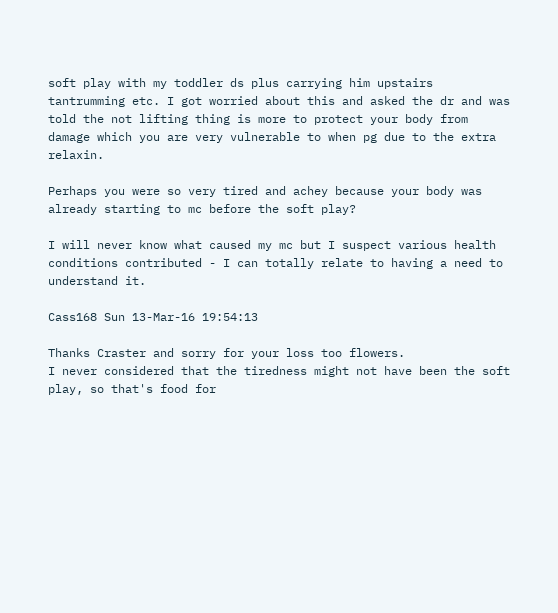soft play with my toddler ds plus carrying him upstairs tantrumming etc. I got worried about this and asked the dr and was told the not lifting thing is more to protect your body from damage which you are very vulnerable to when pg due to the extra relaxin.

Perhaps you were so very tired and achey because your body was already starting to mc before the soft play?

I will never know what caused my mc but I suspect various health conditions contributed - I can totally relate to having a need to understand it.

Cass168 Sun 13-Mar-16 19:54:13

Thanks Craster and sorry for your loss too flowers.
I never considered that the tiredness might not have been the soft play, so that's food for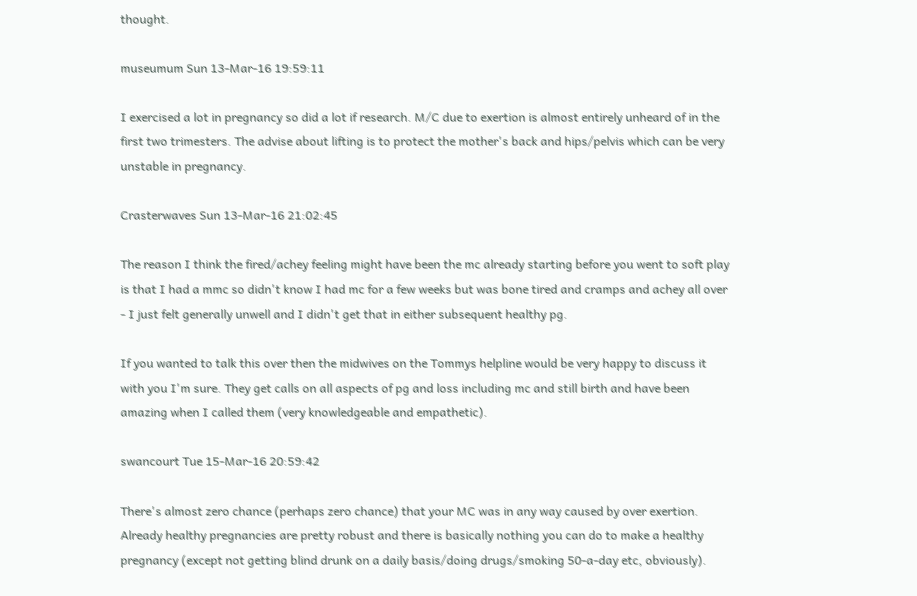thought.

museumum Sun 13-Mar-16 19:59:11

I exercised a lot in pregnancy so did a lot if research. M/C due to exertion is almost entirely unheard of in the first two trimesters. The advise about lifting is to protect the mother's back and hips/pelvis which can be very unstable in pregnancy.

Crasterwaves Sun 13-Mar-16 21:02:45

The reason I think the fired/achey feeling might have been the mc already starting before you went to soft play is that I had a mmc so didn't know I had mc for a few weeks but was bone tired and cramps and achey all over - I just felt generally unwell and I didn't get that in either subsequent healthy pg.

If you wanted to talk this over then the midwives on the Tommys helpline would be very happy to discuss it with you I'm sure. They get calls on all aspects of pg and loss including mc and still birth and have been amazing when I called them (very knowledgeable and empathetic).

swancourt Tue 15-Mar-16 20:59:42

There's almost zero chance (perhaps zero chance) that your MC was in any way caused by over exertion. Already healthy pregnancies are pretty robust and there is basically nothing you can do to make a healthy pregnancy (except not getting blind drunk on a daily basis/doing drugs/smoking 50-a-day etc, obviously).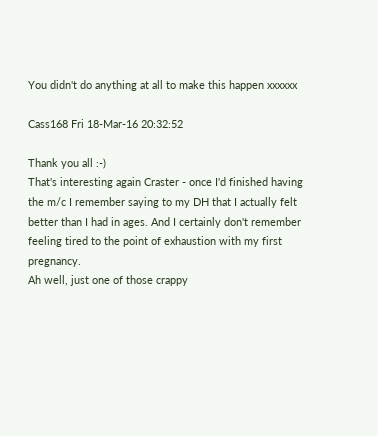You didn't do anything at all to make this happen xxxxxx

Cass168 Fri 18-Mar-16 20:32:52

Thank you all :-)
That's interesting again Craster - once I'd finished having the m/c I remember saying to my DH that I actually felt better than I had in ages. And I certainly don't remember feeling tired to the point of exhaustion with my first pregnancy.
Ah well, just one of those crappy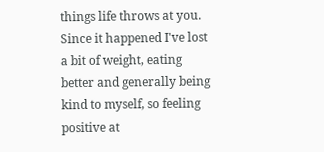things life throws at you. Since it happened I've lost a bit of weight, eating better and generally being kind to myself, so feeling positive at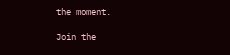the moment.

Join the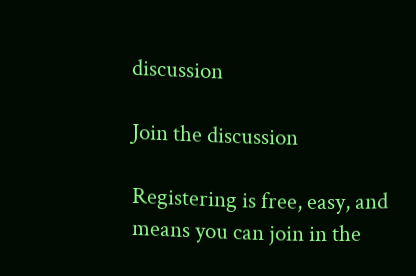discussion

Join the discussion

Registering is free, easy, and means you can join in the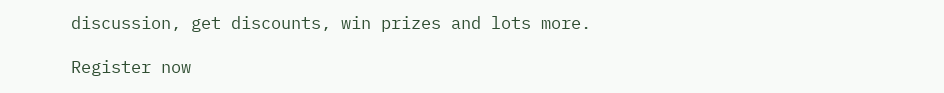discussion, get discounts, win prizes and lots more.

Register now